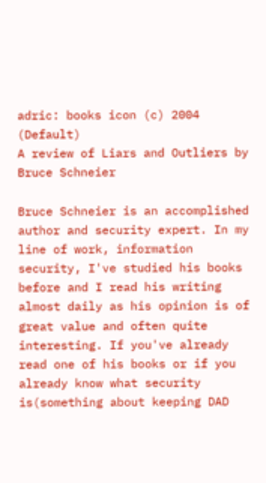adric: books icon (c) 2004 (Default)
A review of Liars and Outliers by Bruce Schneier

Bruce Schneier is an accomplished author and security expert. In my line of work, information security, I've studied his books before and I read his writing almost daily as his opinion is of great value and often quite interesting. If you've already read one of his books or if you already know what security is(something about keeping DAD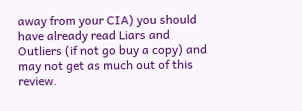away from your CIA) you should have already read Liars and Outliers (if not go buy a copy) and may not get as much out of this review.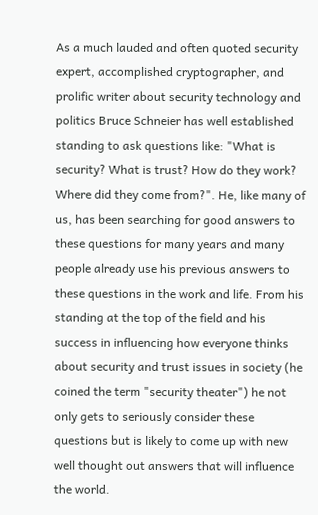As a much lauded and often quoted security expert, accomplished cryptographer, and prolific writer about security technology and politics Bruce Schneier has well established standing to ask questions like: "What is security? What is trust? How do they work? Where did they come from?". He, like many of us, has been searching for good answers to these questions for many years and many people already use his previous answers to these questions in the work and life. From his standing at the top of the field and his success in influencing how everyone thinks about security and trust issues in society (he coined the term "security theater") he not only gets to seriously consider these questions but is likely to come up with new well thought out answers that will influence the world.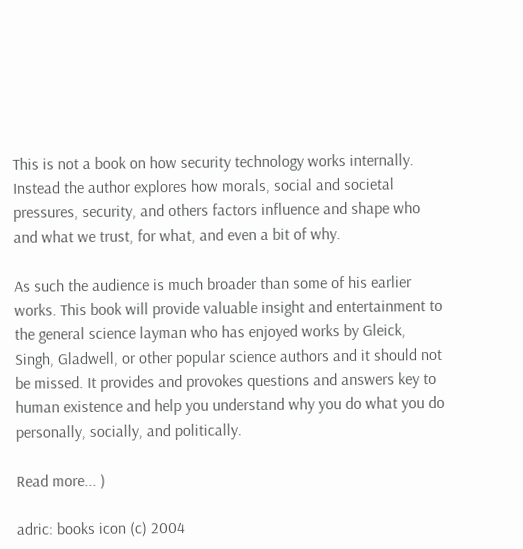This is not a book on how security technology works internally. Instead the author explores how morals, social and societal pressures, security, and others factors influence and shape who and what we trust, for what, and even a bit of why.

As such the audience is much broader than some of his earlier works. This book will provide valuable insight and entertainment to the general science layman who has enjoyed works by Gleick, Singh, Gladwell, or other popular science authors and it should not be missed. It provides and provokes questions and answers key to human existence and help you understand why you do what you do personally, socially, and politically.

Read more... )

adric: books icon (c) 2004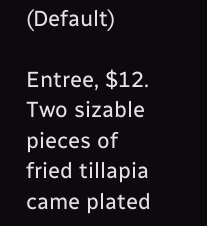(Default)

Entree, $12. Two sizable pieces of fried tillapia came plated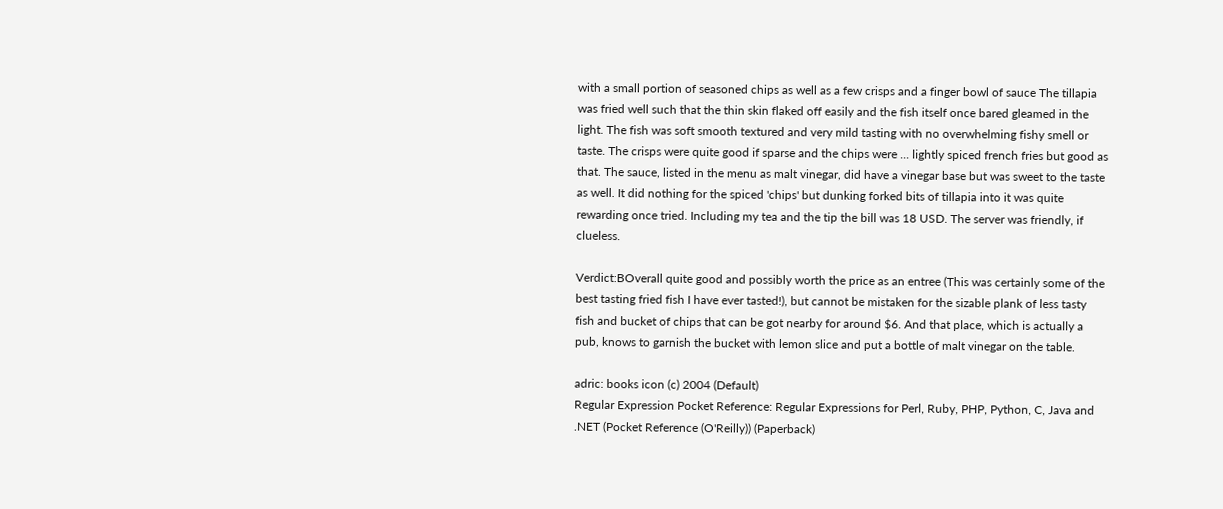with a small portion of seasoned chips as well as a few crisps and a finger bowl of sauce The tillapia was fried well such that the thin skin flaked off easily and the fish itself once bared gleamed in the light. The fish was soft smooth textured and very mild tasting with no overwhelming fishy smell or taste. The crisps were quite good if sparse and the chips were ... lightly spiced french fries but good as that. The sauce, listed in the menu as malt vinegar, did have a vinegar base but was sweet to the taste as well. It did nothing for the spiced 'chips' but dunking forked bits of tillapia into it was quite rewarding once tried. Including my tea and the tip the bill was 18 USD. The server was friendly, if clueless.

Verdict:BOverall quite good and possibly worth the price as an entree (This was certainly some of the best tasting fried fish I have ever tasted!), but cannot be mistaken for the sizable plank of less tasty fish and bucket of chips that can be got nearby for around $6. And that place, which is actually a pub, knows to garnish the bucket with lemon slice and put a bottle of malt vinegar on the table.

adric: books icon (c) 2004 (Default)
Regular Expression Pocket Reference: Regular Expressions for Perl, Ruby, PHP, Python, C, Java and .NET (Pocket Reference (O'Reilly)) (Paperback)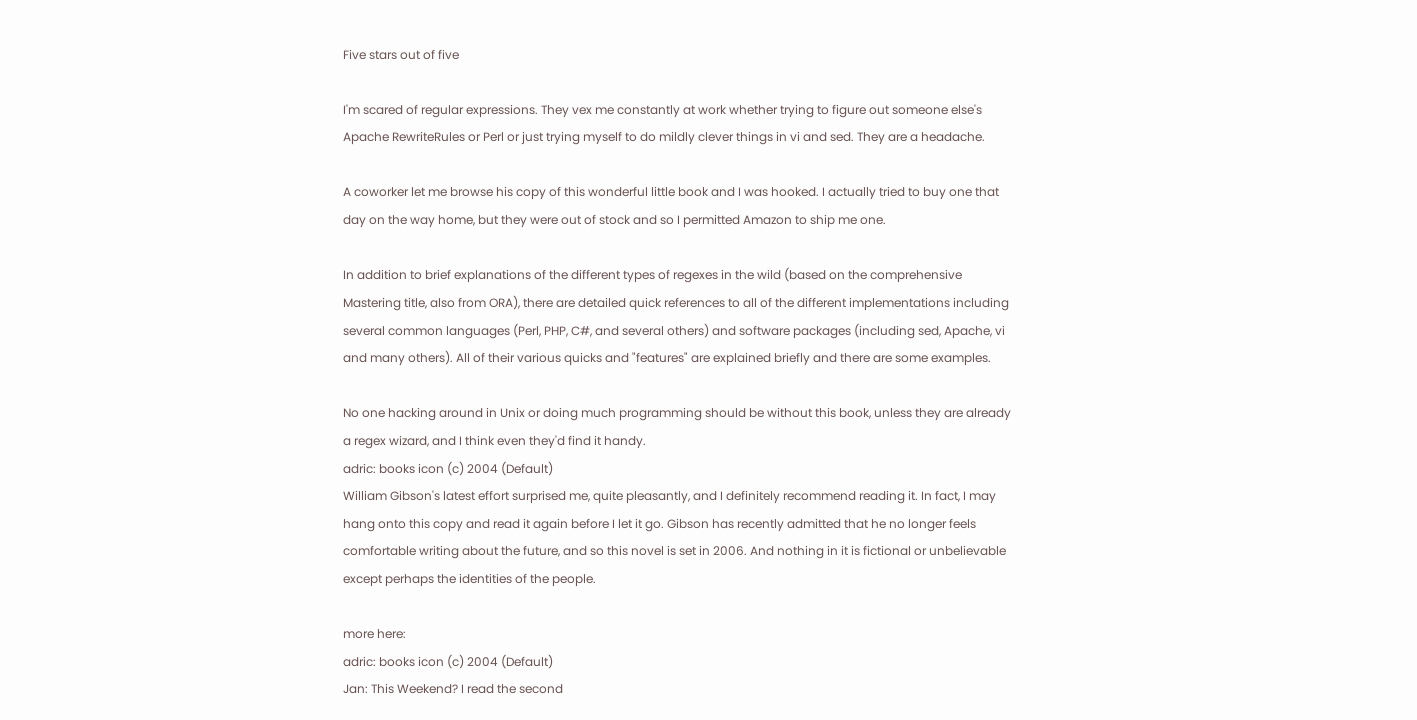Five stars out of five

I'm scared of regular expressions. They vex me constantly at work whether trying to figure out someone else's Apache RewriteRules or Perl or just trying myself to do mildly clever things in vi and sed. They are a headache.

A coworker let me browse his copy of this wonderful little book and I was hooked. I actually tried to buy one that day on the way home, but they were out of stock and so I permitted Amazon to ship me one.

In addition to brief explanations of the different types of regexes in the wild (based on the comprehensive Mastering title, also from ORA), there are detailed quick references to all of the different implementations including several common languages (Perl, PHP, C#, and several others) and software packages (including sed, Apache, vi and many others). All of their various quicks and "features" are explained briefly and there are some examples.

No one hacking around in Unix or doing much programming should be without this book, unless they are already a regex wizard, and I think even they'd find it handy.
adric: books icon (c) 2004 (Default)
William Gibson's latest effort surprised me, quite pleasantly, and I definitely recommend reading it. In fact, I may hang onto this copy and read it again before I let it go. Gibson has recently admitted that he no longer feels comfortable writing about the future, and so this novel is set in 2006. And nothing in it is fictional or unbelievable except perhaps the identities of the people.

more here:
adric: books icon (c) 2004 (Default)
Jan: This Weekend? I read the second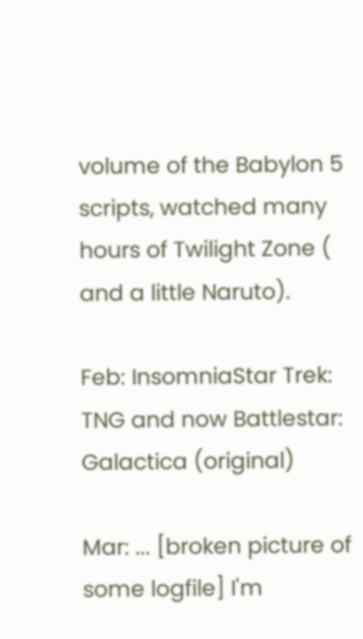volume of the Babylon 5 scripts, watched many hours of Twilight Zone ( and a little Naruto).

Feb: InsomniaStar Trek: TNG and now Battlestar: Galactica (original)

Mar: ... [broken picture of some logfile] I'm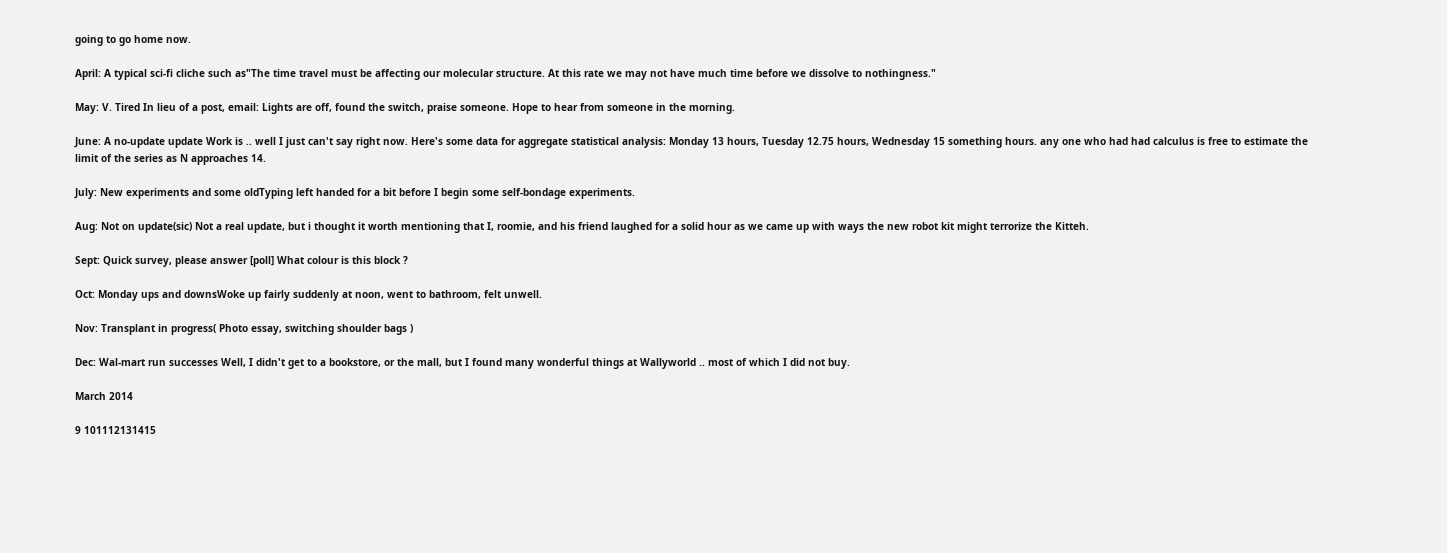going to go home now.

April: A typical sci-fi cliche such as"The time travel must be affecting our molecular structure. At this rate we may not have much time before we dissolve to nothingness."

May: V. Tired In lieu of a post, email: Lights are off, found the switch, praise someone. Hope to hear from someone in the morning.

June: A no-update update Work is .. well I just can't say right now. Here's some data for aggregate statistical analysis: Monday 13 hours, Tuesday 12.75 hours, Wednesday 15 something hours. any one who had had calculus is free to estimate the limit of the series as N approaches 14.

July: New experiments and some oldTyping left handed for a bit before I begin some self-bondage experiments.

Aug: Not on update(sic) Not a real update, but i thought it worth mentioning that I, roomie, and his friend laughed for a solid hour as we came up with ways the new robot kit might terrorize the Kitteh.

Sept: Quick survey, please answer [poll] What colour is this block ?

Oct: Monday ups and downsWoke up fairly suddenly at noon, went to bathroom, felt unwell.

Nov: Transplant in progress( Photo essay, switching shoulder bags )

Dec: Wal-mart run successes Well, I didn't get to a bookstore, or the mall, but I found many wonderful things at Wallyworld .. most of which I did not buy.

March 2014

9 101112131415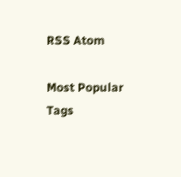RSS Atom

Most Popular Tags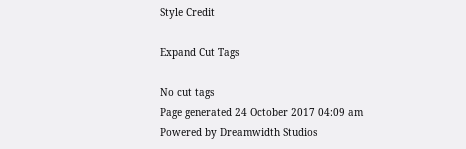Style Credit

Expand Cut Tags

No cut tags
Page generated 24 October 2017 04:09 am
Powered by Dreamwidth Studios